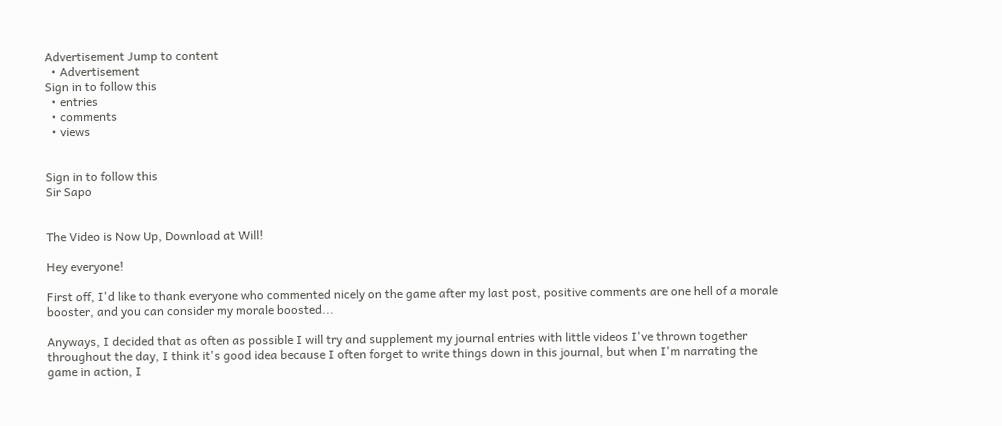Advertisement Jump to content
  • Advertisement
Sign in to follow this
  • entries
  • comments
  • views


Sign in to follow this
Sir Sapo


The Video is Now Up, Download at Will!

Hey everyone!

First off, I'd like to thank everyone who commented nicely on the game after my last post, positive comments are one hell of a morale booster, and you can consider my morale boosted...

Anyways, I decided that as often as possible I will try and supplement my journal entries with little videos I've thrown together throughout the day, I think it's good idea because I often forget to write things down in this journal, but when I'm narrating the game in action, I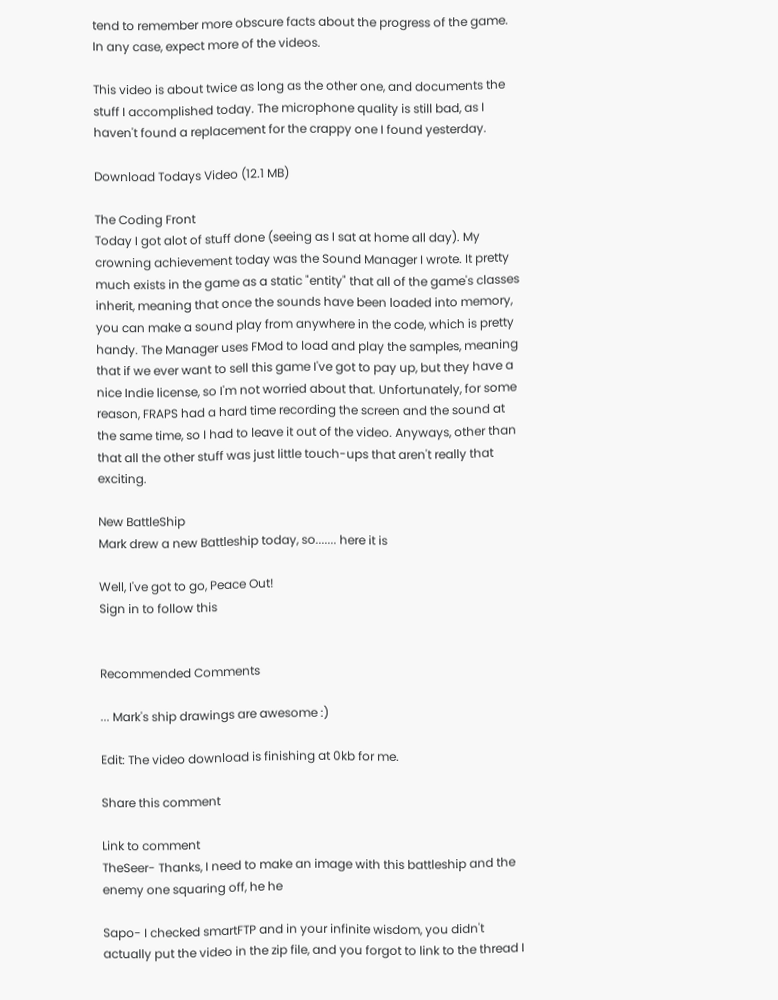tend to remember more obscure facts about the progress of the game. In any case, expect more of the videos.

This video is about twice as long as the other one, and documents the stuff I accomplished today. The microphone quality is still bad, as I haven't found a replacement for the crappy one I found yesterday.

Download Todays Video (12.1 MB)

The Coding Front
Today I got alot of stuff done (seeing as I sat at home all day). My crowning achievement today was the Sound Manager I wrote. It pretty much exists in the game as a static "entity" that all of the game's classes inherit, meaning that once the sounds have been loaded into memory, you can make a sound play from anywhere in the code, which is pretty handy. The Manager uses FMod to load and play the samples, meaning that if we ever want to sell this game I've got to pay up, but they have a nice Indie license, so I'm not worried about that. Unfortunately, for some reason, FRAPS had a hard time recording the screen and the sound at the same time, so I had to leave it out of the video. Anyways, other than that all the other stuff was just little touch-ups that aren't really that exciting.

New BattleShip
Mark drew a new Battleship today, so....... here it is

Well, I've got to go, Peace Out!
Sign in to follow this


Recommended Comments

... Mark's ship drawings are awesome :)

Edit: The video download is finishing at 0kb for me.

Share this comment

Link to comment
TheSeer- Thanks, I need to make an image with this battleship and the enemy one squaring off, he he

Sapo- I checked smartFTP and in your infinite wisdom, you didn't actually put the video in the zip file, and you forgot to link to the thread I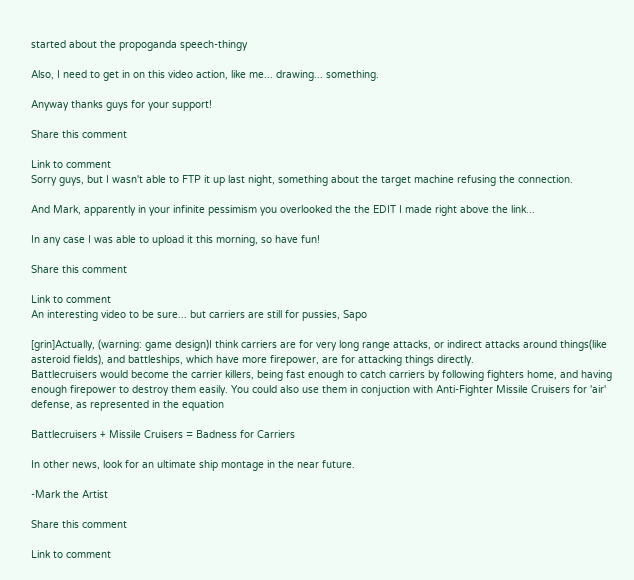started about the propoganda speech-thingy

Also, I need to get in on this video action, like me... drawing... something.

Anyway thanks guys for your support!

Share this comment

Link to comment
Sorry guys, but I wasn't able to FTP it up last night, something about the target machine refusing the connection.

And Mark, apparently in your infinite pessimism you overlooked the the EDIT I made right above the link...

In any case I was able to upload it this morning, so have fun!

Share this comment

Link to comment
An interesting video to be sure... but carriers are still for pussies, Sapo

[grin]Actually, (warning: game design)I think carriers are for very long range attacks, or indirect attacks around things(like asteroid fields), and battleships, which have more firepower, are for attacking things directly.
Battlecruisers would become the carrier killers, being fast enough to catch carriers by following fighters home, and having enough firepower to destroy them easily. You could also use them in conjuction with Anti-Fighter Missile Cruisers for 'air' defense, as represented in the equation

Battlecruisers + Missile Cruisers = Badness for Carriers

In other news, look for an ultimate ship montage in the near future.

-Mark the Artist

Share this comment

Link to comment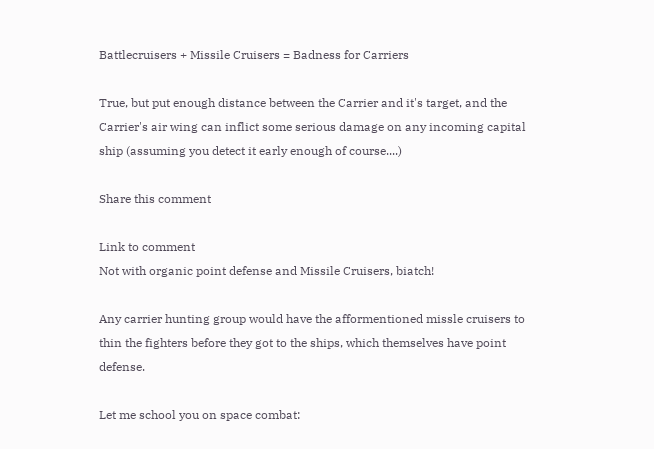Battlecruisers + Missile Cruisers = Badness for Carriers

True, but put enough distance between the Carrier and it's target, and the Carrier's air wing can inflict some serious damage on any incoming capital ship (assuming you detect it early enough of course....)

Share this comment

Link to comment
Not with organic point defense and Missile Cruisers, biatch!

Any carrier hunting group would have the afformentioned missle cruisers to thin the fighters before they got to the ships, which themselves have point defense.

Let me school you on space combat: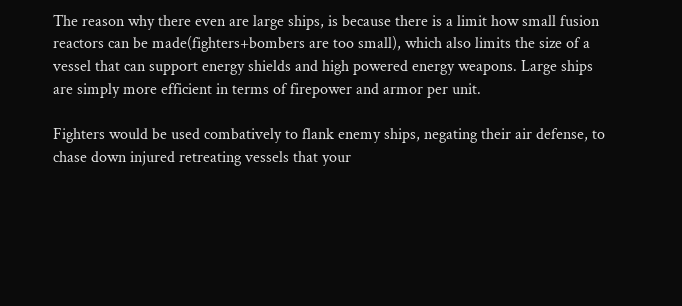The reason why there even are large ships, is because there is a limit how small fusion reactors can be made(fighters+bombers are too small), which also limits the size of a vessel that can support energy shields and high powered energy weapons. Large ships are simply more efficient in terms of firepower and armor per unit.

Fighters would be used combatively to flank enemy ships, negating their air defense, to chase down injured retreating vessels that your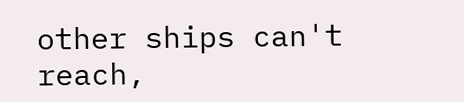other ships can't reach,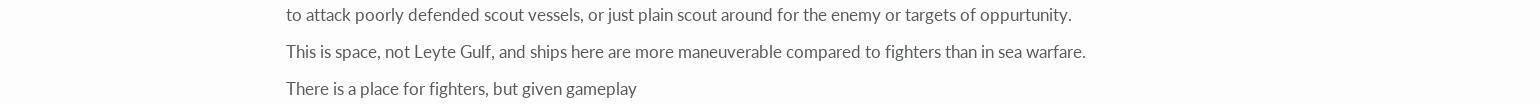to attack poorly defended scout vessels, or just plain scout around for the enemy or targets of oppurtunity.

This is space, not Leyte Gulf, and ships here are more maneuverable compared to fighters than in sea warfare.

There is a place for fighters, but given gameplay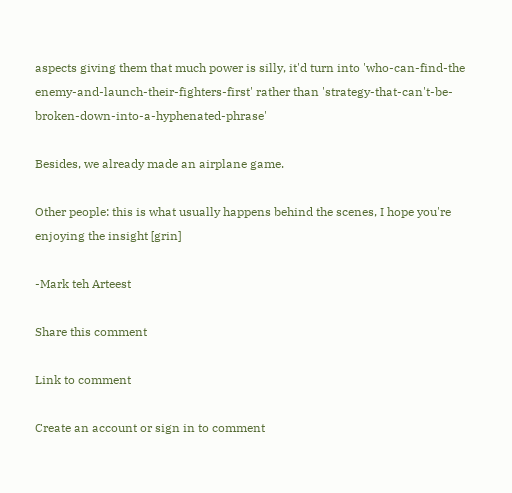aspects giving them that much power is silly, it'd turn into 'who-can-find-the enemy-and-launch-their-fighters-first' rather than 'strategy-that-can't-be-broken-down-into-a-hyphenated-phrase'

Besides, we already made an airplane game.

Other people: this is what usually happens behind the scenes, I hope you're enjoying the insight [grin]

-Mark teh Arteest

Share this comment

Link to comment

Create an account or sign in to comment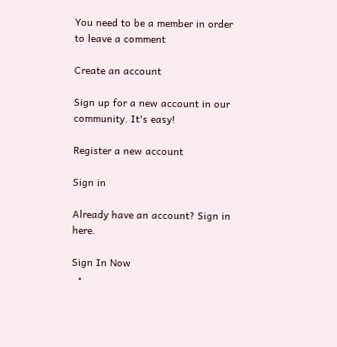You need to be a member in order to leave a comment

Create an account

Sign up for a new account in our community. It's easy!

Register a new account

Sign in

Already have an account? Sign in here.

Sign In Now
  •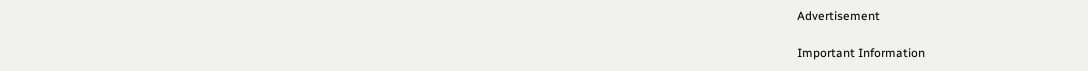Advertisement

Important Information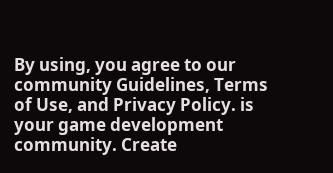By using, you agree to our community Guidelines, Terms of Use, and Privacy Policy. is your game development community. Create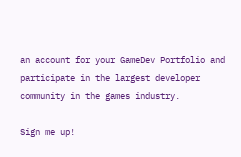an account for your GameDev Portfolio and participate in the largest developer community in the games industry.

Sign me up!